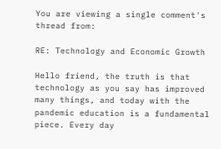You are viewing a single comment's thread from:

RE: Technology and Economic Growth

Hello friend, the truth is that technology as you say has improved many things, and today with the pandemic education is a fundamental piece. Every day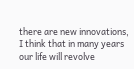there are new innovations, I think that in many years our life will revolve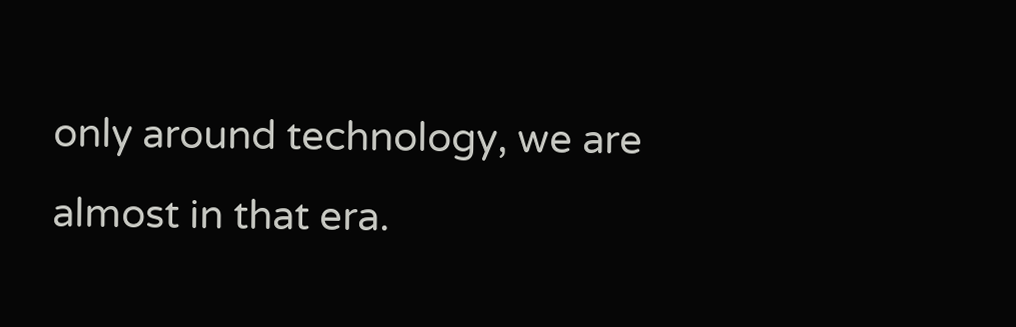only around technology, we are almost in that era.